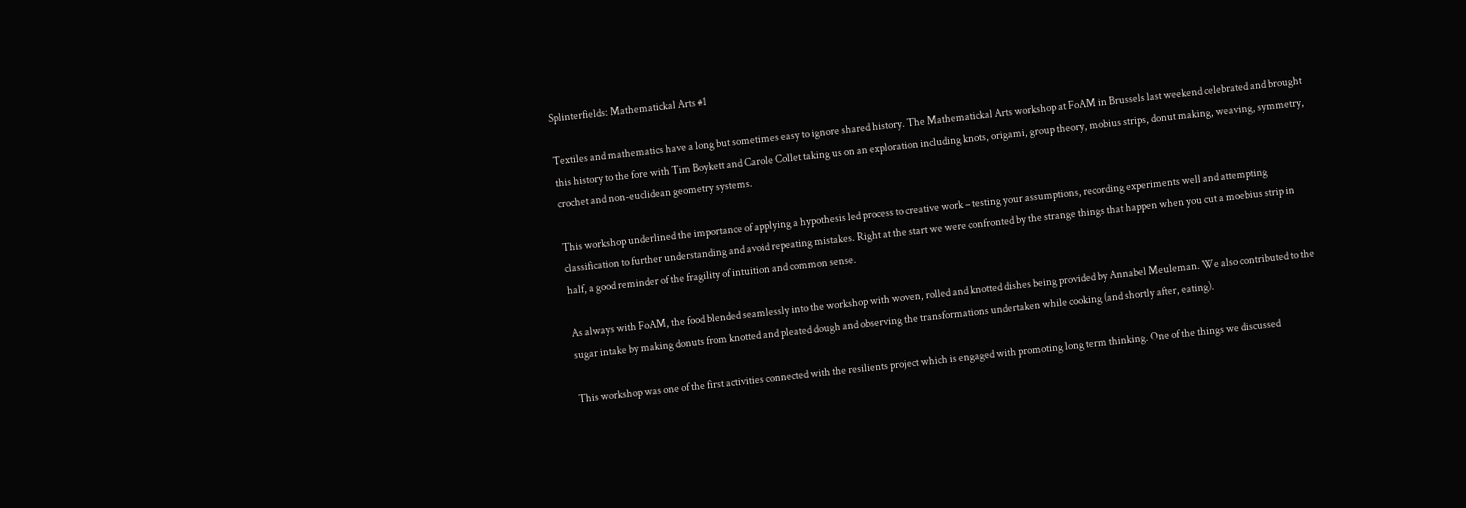Splinterfields: Mathematickal Arts #1

Textiles and mathematics have a long but sometimes easy to ignore shared history. The Mathematickal Arts workshop at FoAM in Brussels last weekend celebrated and brought this history to the fore with Tim Boykett and Carole Collet taking us on an exploration including knots, origami, group theory, mobius strips, donut making, weaving, symmetry, crochet and non-euclidean geometry systems.

This workshop underlined the importance of applying a hypothesis led process to creative work – testing your assumptions, recording experiments well and attempting classification to further understanding and avoid repeating mistakes. Right at the start we were confronted by the strange things that happen when you cut a moebius strip in half, a good reminder of the fragility of intuition and common sense.

As always with FoAM, the food blended seamlessly into the workshop with woven, rolled and knotted dishes being provided by Annabel Meuleman. We also contributed to the sugar intake by making donuts from knotted and pleated dough and observing the transformations undertaken while cooking (and shortly after, eating).

This workshop was one of the first activities connected with the resilients project which is engaged with promoting long term thinking. One of the things we discussed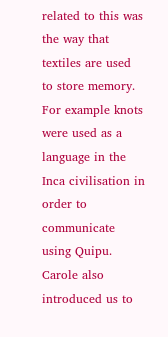related to this was the way that textiles are used to store memory. For example knots were used as a language in the Inca civilisation in order to communicate using Quipu. Carole also introduced us to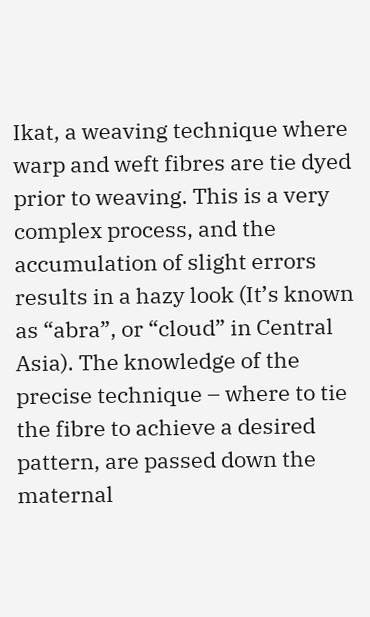Ikat, a weaving technique where warp and weft fibres are tie dyed prior to weaving. This is a very complex process, and the accumulation of slight errors results in a hazy look (It’s known as “abra”, or “cloud” in Central Asia). The knowledge of the precise technique – where to tie the fibre to achieve a desired pattern, are passed down the maternal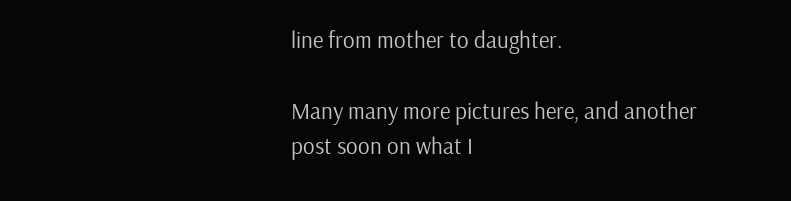line from mother to daughter.

Many many more pictures here, and another post soon on what I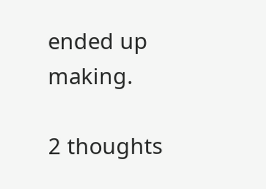ended up making.

2 thoughts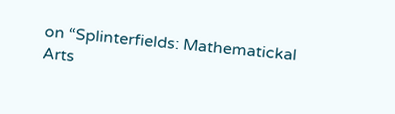on “Splinterfields: Mathematickal Arts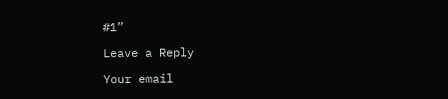#1”

Leave a Reply

Your email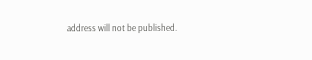address will not be published.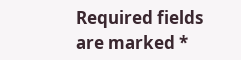Required fields are marked *